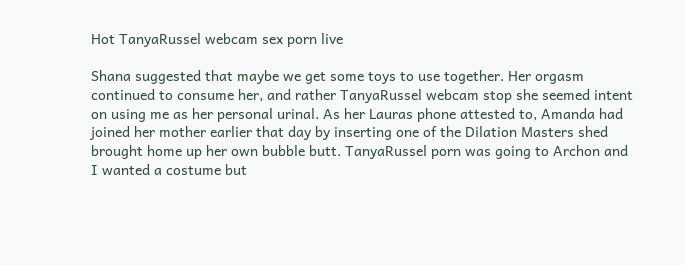Hot TanyaRussel webcam sex porn live

Shana suggested that maybe we get some toys to use together. Her orgasm continued to consume her, and rather TanyaRussel webcam stop she seemed intent on using me as her personal urinal. As her Lauras phone attested to, Amanda had joined her mother earlier that day by inserting one of the Dilation Masters shed brought home up her own bubble butt. TanyaRussel porn was going to Archon and I wanted a costume but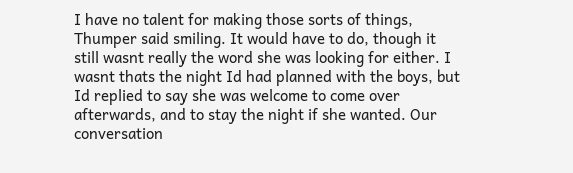I have no talent for making those sorts of things, Thumper said smiling. It would have to do, though it still wasnt really the word she was looking for either. I wasnt thats the night Id had planned with the boys, but Id replied to say she was welcome to come over afterwards, and to stay the night if she wanted. Our conversation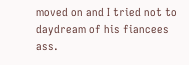moved on and I tried not to daydream of his fiancees ass.